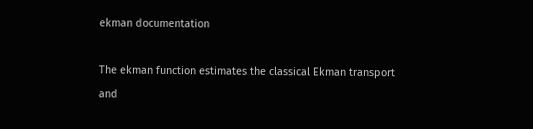ekman documentation

The ekman function estimates the classical Ekman transport and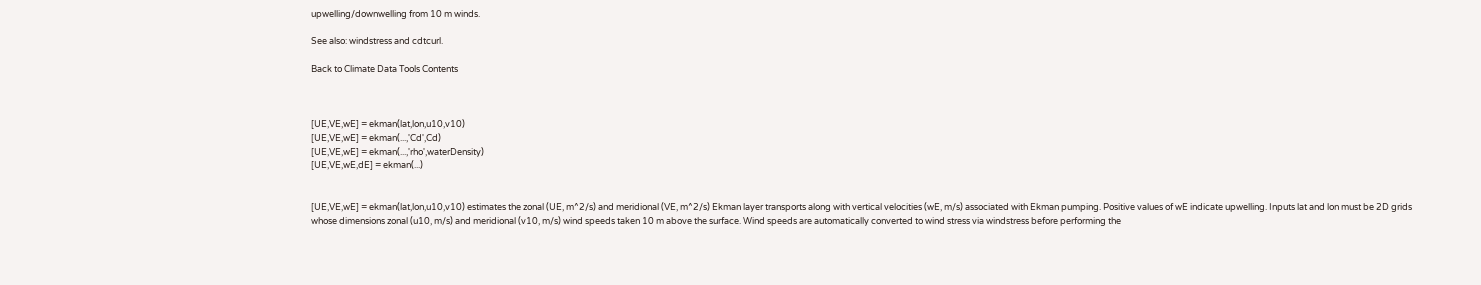upwelling/downwelling from 10 m winds.

See also: windstress and cdtcurl.

Back to Climate Data Tools Contents



[UE,VE,wE] = ekman(lat,lon,u10,v10)
[UE,VE,wE] = ekman(...,'Cd',Cd)
[UE,VE,wE] = ekman(...,'rho',waterDensity)
[UE,VE,wE,dE] = ekman(...)


[UE,VE,wE] = ekman(lat,lon,u10,v10) estimates the zonal (UE, m^2/s) and meridional (VE, m^2/s) Ekman layer transports along with vertical velocities (wE, m/s) associated with Ekman pumping. Positive values of wE indicate upwelling. Inputs lat and lon must be 2D grids whose dimensions zonal (u10, m/s) and meridional (v10, m/s) wind speeds taken 10 m above the surface. Wind speeds are automatically converted to wind stress via windstress before performing the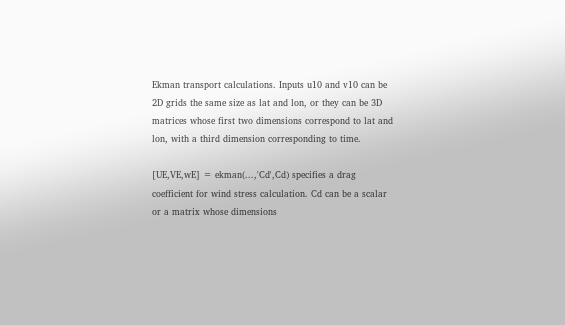Ekman transport calculations. Inputs u10 and v10 can be 2D grids the same size as lat and lon, or they can be 3D matrices whose first two dimensions correspond to lat and lon, with a third dimension corresponding to time.

[UE,VE,wE] = ekman(...,'Cd',Cd) specifies a drag coefficient for wind stress calculation. Cd can be a scalar or a matrix whose dimensions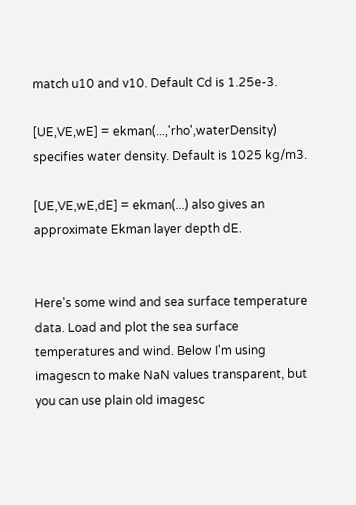match u10 and v10. Default Cd is 1.25e-3.

[UE,VE,wE] = ekman(...,'rho',waterDensity) specifies water density. Default is 1025 kg/m3.

[UE,VE,wE,dE] = ekman(...) also gives an approximate Ekman layer depth dE.


Here's some wind and sea surface temperature data. Load and plot the sea surface temperatures and wind. Below I'm using imagescn to make NaN values transparent, but you can use plain old imagesc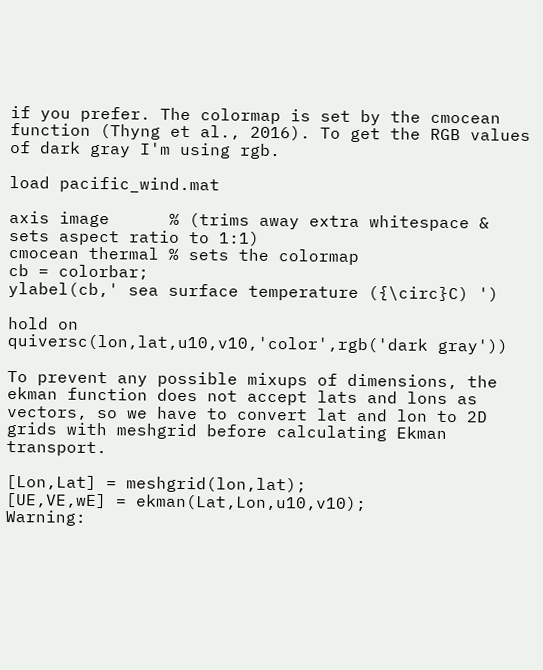if you prefer. The colormap is set by the cmocean function (Thyng et al., 2016). To get the RGB values of dark gray I'm using rgb.

load pacific_wind.mat

axis image      % (trims away extra whitespace & sets aspect ratio to 1:1)
cmocean thermal % sets the colormap
cb = colorbar;
ylabel(cb,' sea surface temperature ({\circ}C) ')

hold on
quiversc(lon,lat,u10,v10,'color',rgb('dark gray'))

To prevent any possible mixups of dimensions, the ekman function does not accept lats and lons as vectors, so we have to convert lat and lon to 2D grids with meshgrid before calculating Ekman transport.

[Lon,Lat] = meshgrid(lon,lat);
[UE,VE,wE] = ekman(Lat,Lon,u10,v10);
Warning: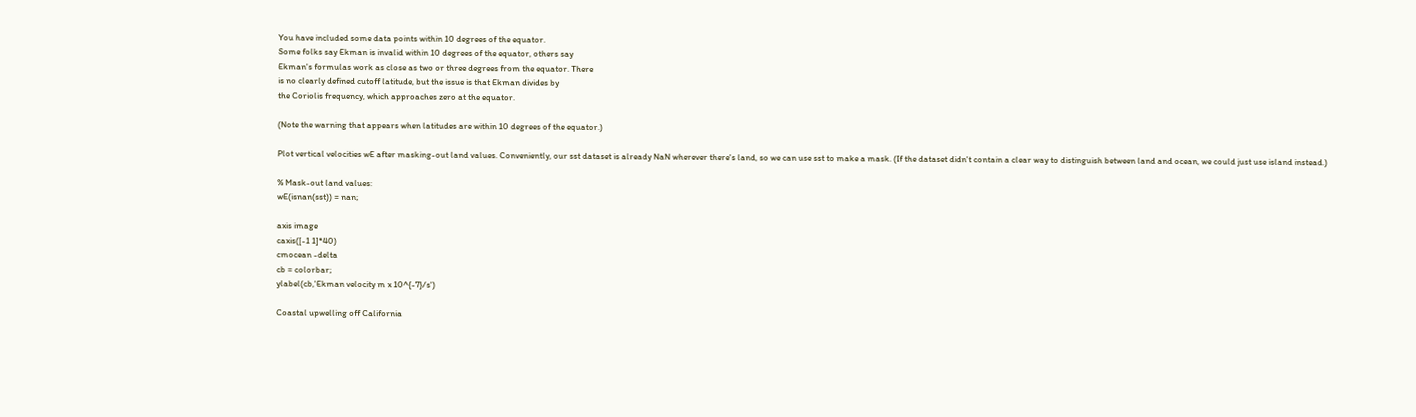You have included some data points within 10 degrees of the equator.
Some folks say Ekman is invalid within 10 degrees of the equator, others say
Ekman's formulas work as close as two or three degrees from the equator. There
is no clearly defined cutoff latitude, but the issue is that Ekman divides by
the Coriolis frequency, which approaches zero at the equator.

(Note the warning that appears when latitudes are within 10 degrees of the equator.)

Plot vertical velocities wE after masking-out land values. Conveniently, our sst dataset is already NaN wherever there's land, so we can use sst to make a mask. (If the dataset didn't contain a clear way to distinguish between land and ocean, we could just use island instead.)

% Mask-out land values:
wE(isnan(sst)) = nan;

axis image
caxis([-1 1]*40)
cmocean -delta
cb = colorbar;
ylabel(cb,'Ekman velocity m x 10^{-7}/s')

Coastal upwelling off California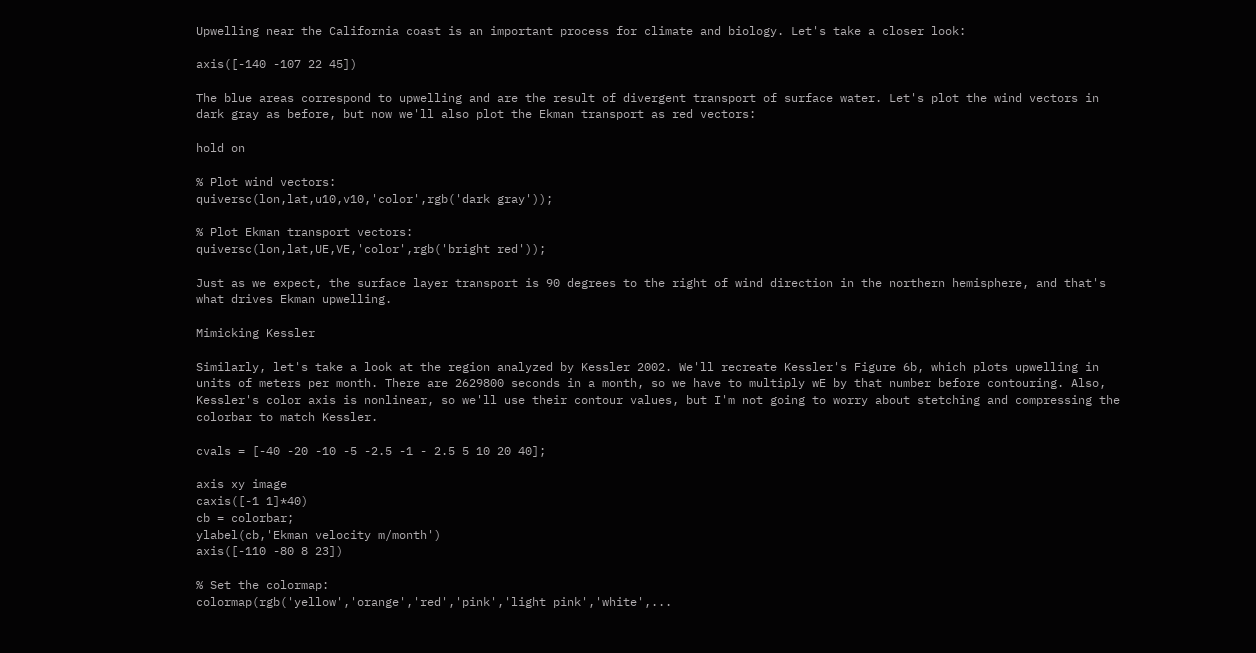Upwelling near the California coast is an important process for climate and biology. Let's take a closer look:

axis([-140 -107 22 45])

The blue areas correspond to upwelling and are the result of divergent transport of surface water. Let's plot the wind vectors in dark gray as before, but now we'll also plot the Ekman transport as red vectors:

hold on

% Plot wind vectors:
quiversc(lon,lat,u10,v10,'color',rgb('dark gray'));

% Plot Ekman transport vectors:
quiversc(lon,lat,UE,VE,'color',rgb('bright red'));

Just as we expect, the surface layer transport is 90 degrees to the right of wind direction in the northern hemisphere, and that's what drives Ekman upwelling.

Mimicking Kessler

Similarly, let's take a look at the region analyzed by Kessler 2002. We'll recreate Kessler's Figure 6b, which plots upwelling in units of meters per month. There are 2629800 seconds in a month, so we have to multiply wE by that number before contouring. Also, Kessler's color axis is nonlinear, so we'll use their contour values, but I'm not going to worry about stetching and compressing the colorbar to match Kessler.

cvals = [-40 -20 -10 -5 -2.5 -1 - 2.5 5 10 20 40];

axis xy image
caxis([-1 1]*40)
cb = colorbar;
ylabel(cb,'Ekman velocity m/month')
axis([-110 -80 8 23])

% Set the colormap:
colormap(rgb('yellow','orange','red','pink','light pink','white',...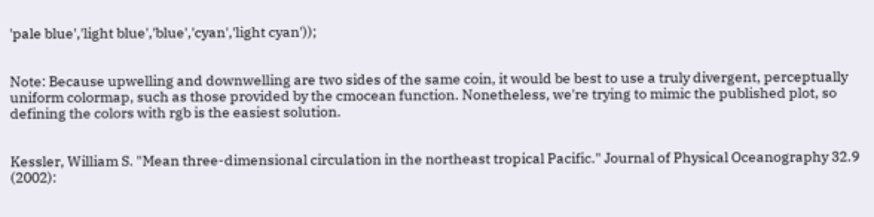'pale blue','light blue','blue','cyan','light cyan'));


Note: Because upwelling and downwelling are two sides of the same coin, it would be best to use a truly divergent, perceptually uniform colormap, such as those provided by the cmocean function. Nonetheless, we're trying to mimic the published plot, so defining the colors with rgb is the easiest solution.


Kessler, William S. "Mean three-dimensional circulation in the northeast tropical Pacific." Journal of Physical Oceanography 32.9 (2002):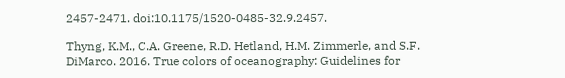2457-2471. doi:10.1175/1520-0485-32.9.2457.

Thyng, K.M., C.A. Greene, R.D. Hetland, H.M. Zimmerle, and S.F. DiMarco. 2016. True colors of oceanography: Guidelines for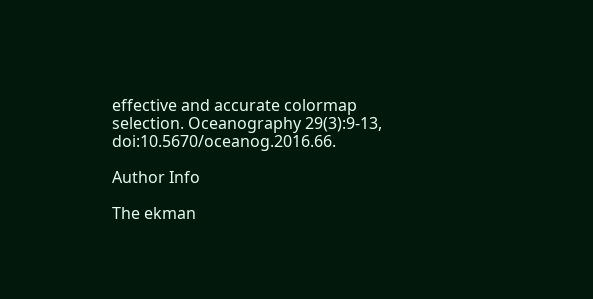effective and accurate colormap selection. Oceanography 29(3):9-13, doi:10.5670/oceanog.2016.66.

Author Info

The ekman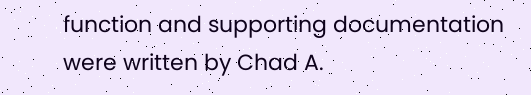function and supporting documentation were written by Chad A.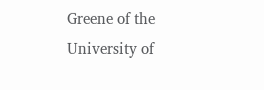Greene of the University of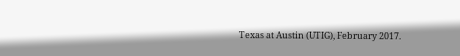Texas at Austin (UTIG), February 2017.